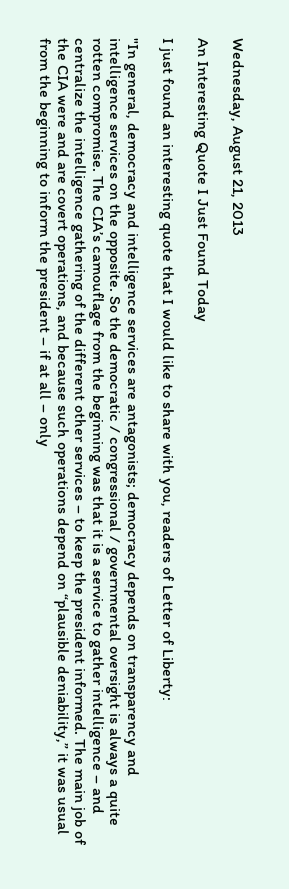Wednesday, August 21, 2013

An Interesting Quote I Just Found Today

I just found an interesting quote that I would like to share with you, readers of Letter of Liberty:

"In general, democracy and intelligence services are antagonists; democracy depends on transparency and intelligence services on the opposite. So the democratic / congressional / governmental oversight is always a quite rotten compromise. The CIA’s camouflage from the beginning was that it is a service to gather intelligence – and centralize the intelligence gathering of the different other services – to keep the president informed. The main job of the CIA were and are covert operations, and because such operations depend on “plausible deniability,” it was usual from the beginning to inform the president – if at all – only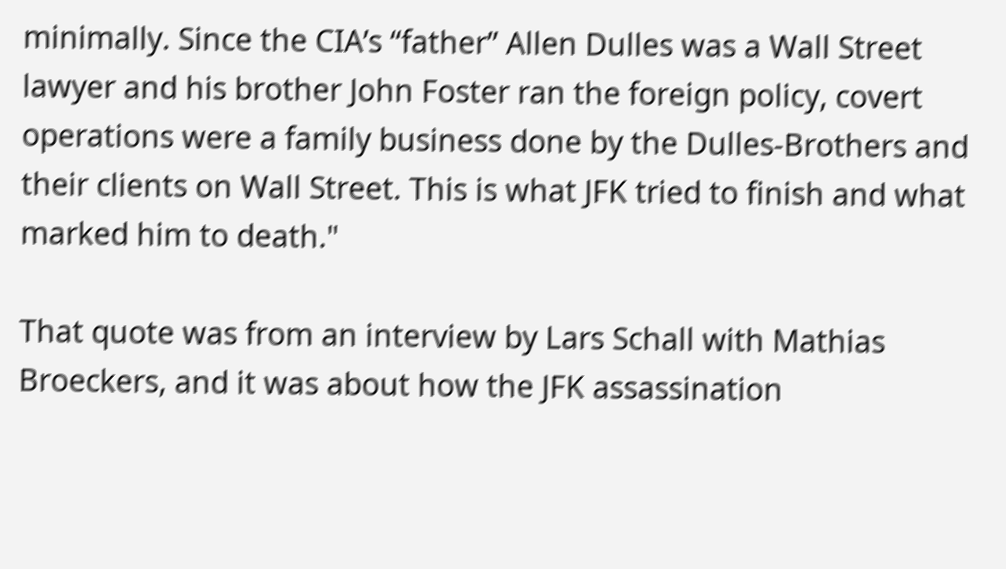minimally. Since the CIA’s “father” Allen Dulles was a Wall Street lawyer and his brother John Foster ran the foreign policy, covert operations were a family business done by the Dulles-Brothers and their clients on Wall Street. This is what JFK tried to finish and what marked him to death."

That quote was from an interview by Lars Schall with Mathias Broeckers, and it was about how the JFK assassination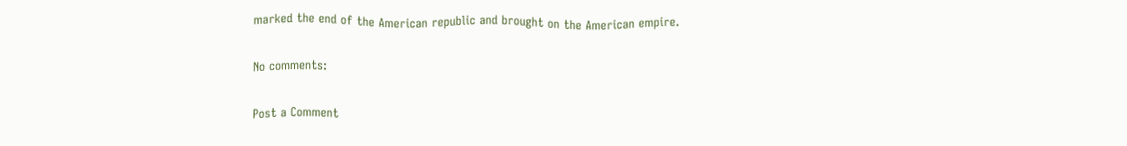marked the end of the American republic and brought on the American empire.

No comments:

Post a Comment